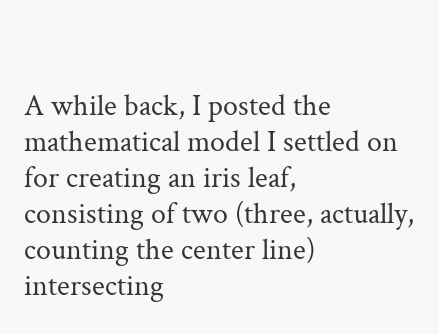A while back, I posted the mathematical model I settled on for creating an iris leaf, consisting of two (three, actually, counting the center line) intersecting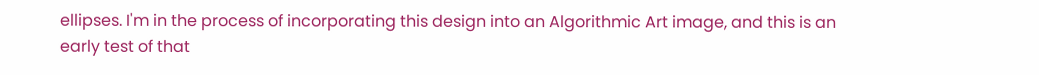ellipses. I'm in the process of incorporating this design into an Algorithmic Art image, and this is an early test of that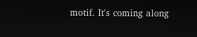motif. It's coming along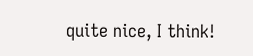quite nice, I think!